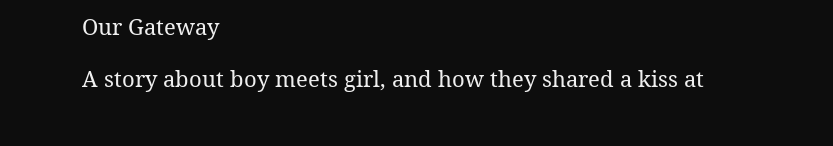Our Gateway

A story about boy meets girl, and how they shared a kiss at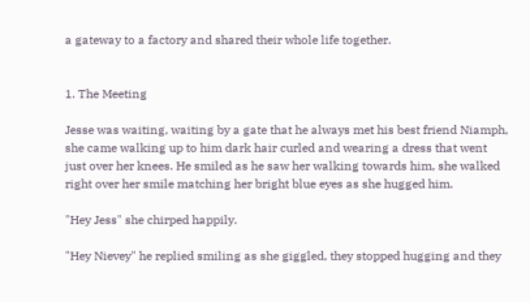a gateway to a factory and shared their whole life together.


1. The Meeting

Jesse was waiting, waiting by a gate that he always met his best friend Niamph, she came walking up to him dark hair curled and wearing a dress that went just over her knees. He smiled as he saw her walking towards him, she walked right over her smile matching her bright blue eyes as she hugged him.

"Hey Jess" she chirped happily.

"Hey Nievey" he replied smiling as she giggled, they stopped hugging and they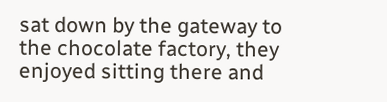sat down by the gateway to the chocolate factory, they enjoyed sitting there and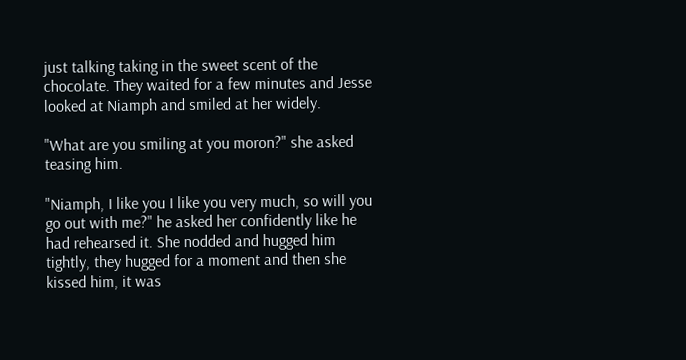just talking taking in the sweet scent of the chocolate. They waited for a few minutes and Jesse looked at Niamph and smiled at her widely.

"What are you smiling at you moron?" she asked teasing him.

"Niamph, I like you I like you very much, so will you go out with me?" he asked her confidently like he had rehearsed it. She nodded and hugged him tightly, they hugged for a moment and then she kissed him, it was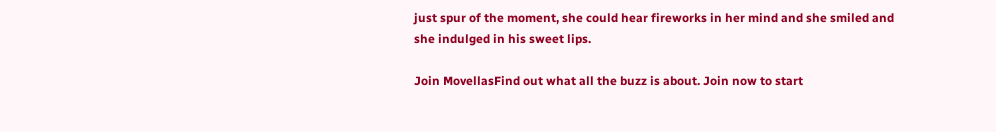just spur of the moment, she could hear fireworks in her mind and she smiled and she indulged in his sweet lips.

Join MovellasFind out what all the buzz is about. Join now to start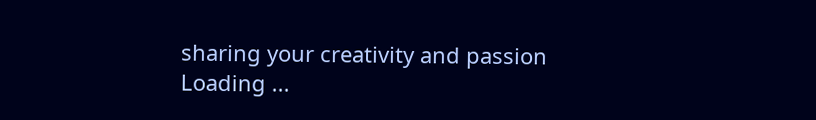sharing your creativity and passion
Loading ...